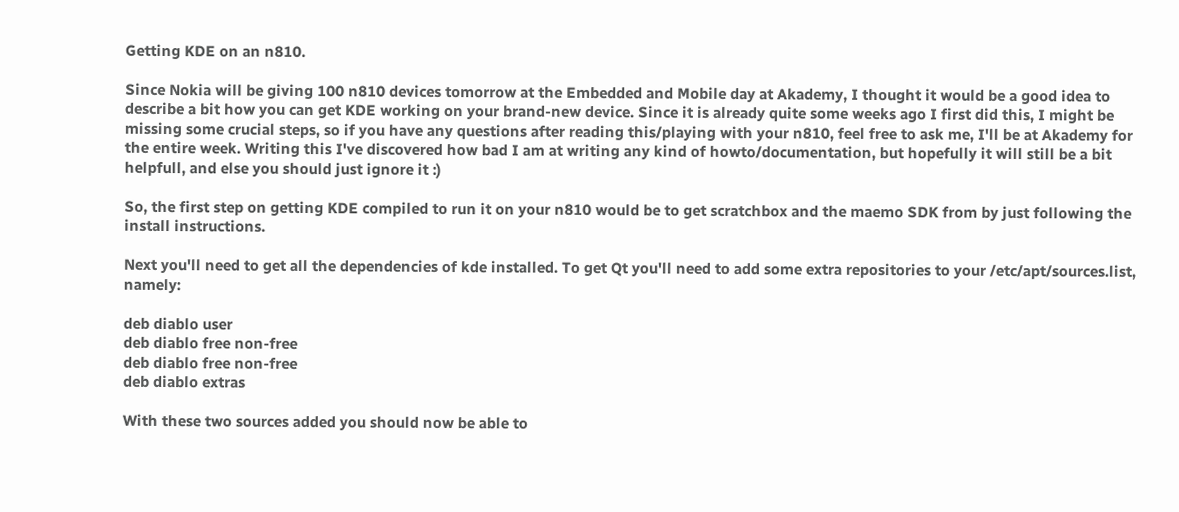Getting KDE on an n810.

Since Nokia will be giving 100 n810 devices tomorrow at the Embedded and Mobile day at Akademy, I thought it would be a good idea to describe a bit how you can get KDE working on your brand-new device. Since it is already quite some weeks ago I first did this, I might be missing some crucial steps, so if you have any questions after reading this/playing with your n810, feel free to ask me, I'll be at Akademy for the entire week. Writing this I've discovered how bad I am at writing any kind of howto/documentation, but hopefully it will still be a bit helpfull, and else you should just ignore it :)

So, the first step on getting KDE compiled to run it on your n810 would be to get scratchbox and the maemo SDK from by just following the install instructions.

Next you'll need to get all the dependencies of kde installed. To get Qt you'll need to add some extra repositories to your /etc/apt/sources.list, namely:

deb diablo user
deb diablo free non-free
deb diablo free non-free
deb diablo extras

With these two sources added you should now be able to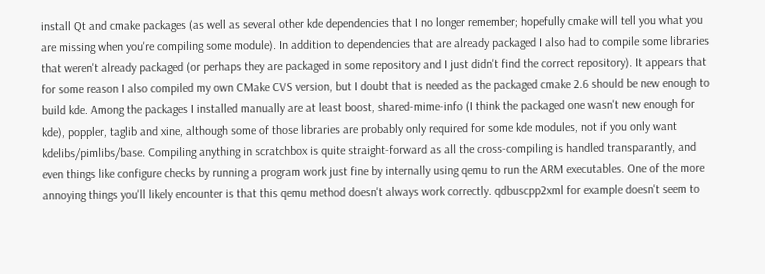install Qt and cmake packages (as well as several other kde dependencies that I no longer remember; hopefully cmake will tell you what you are missing when you're compiling some module). In addition to dependencies that are already packaged I also had to compile some libraries that weren't already packaged (or perhaps they are packaged in some repository and I just didn't find the correct repository). It appears that for some reason I also compiled my own CMake CVS version, but I doubt that is needed as the packaged cmake 2.6 should be new enough to build kde. Among the packages I installed manually are at least boost, shared-mime-info (I think the packaged one wasn't new enough for kde), poppler, taglib and xine, although some of those libraries are probably only required for some kde modules, not if you only want kdelibs/pimlibs/base. Compiling anything in scratchbox is quite straight-forward as all the cross-compiling is handled transparantly, and even things like configure checks by running a program work just fine by internally using qemu to run the ARM executables. One of the more annoying things you'll likely encounter is that this qemu method doesn't always work correctly. qdbuscpp2xml for example doesn't seem to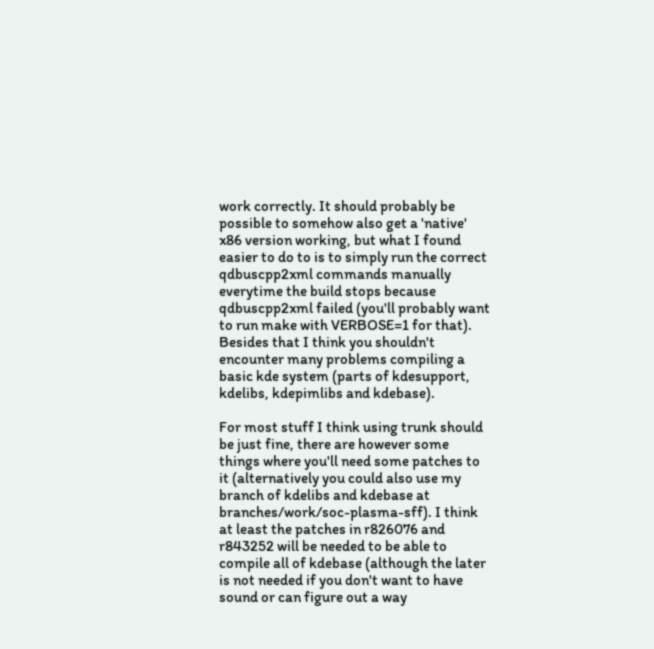work correctly. It should probably be possible to somehow also get a 'native' x86 version working, but what I found easier to do to is to simply run the correct qdbuscpp2xml commands manually everytime the build stops because qdbuscpp2xml failed (you'll probably want to run make with VERBOSE=1 for that). Besides that I think you shouldn't encounter many problems compiling a basic kde system (parts of kdesupport, kdelibs, kdepimlibs and kdebase).

For most stuff I think using trunk should be just fine, there are however some things where you'll need some patches to it (alternatively you could also use my branch of kdelibs and kdebase at branches/work/soc-plasma-sff). I think at least the patches in r826076 and r843252 will be needed to be able to compile all of kdebase (although the later is not needed if you don't want to have sound or can figure out a way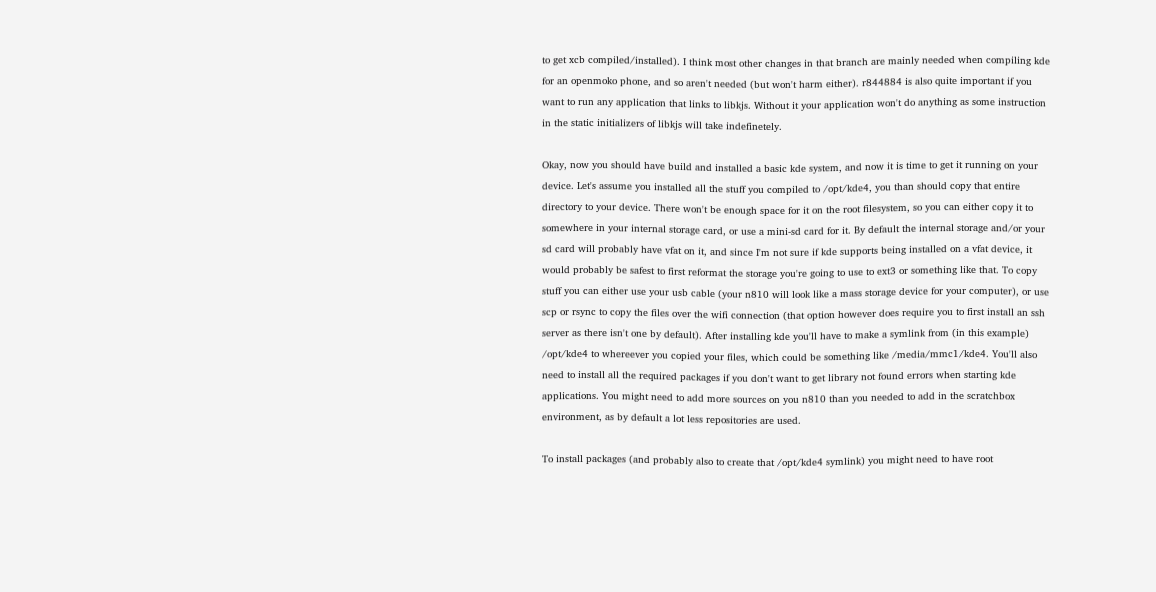to get xcb compiled/installed). I think most other changes in that branch are mainly needed when compiling kde for an openmoko phone, and so aren't needed (but won't harm either). r844884 is also quite important if you want to run any application that links to libkjs. Without it your application won't do anything as some instruction in the static initializers of libkjs will take indefinetely.

Okay, now you should have build and installed a basic kde system, and now it is time to get it running on your device. Let's assume you installed all the stuff you compiled to /opt/kde4, you than should copy that entire directory to your device. There won't be enough space for it on the root filesystem, so you can either copy it to somewhere in your internal storage card, or use a mini-sd card for it. By default the internal storage and/or your sd card will probably have vfat on it, and since I'm not sure if kde supports being installed on a vfat device, it would probably be safest to first reformat the storage you're going to use to ext3 or something like that. To copy stuff you can either use your usb cable (your n810 will look like a mass storage device for your computer), or use scp or rsync to copy the files over the wifi connection (that option however does require you to first install an ssh server as there isn't one by default). After installing kde you'll have to make a symlink from (in this example) /opt/kde4 to whereever you copied your files, which could be something like /media/mmc1/kde4. You'll also need to install all the required packages if you don't want to get library not found errors when starting kde applications. You might need to add more sources on you n810 than you needed to add in the scratchbox environment, as by default a lot less repositories are used.

To install packages (and probably also to create that /opt/kde4 symlink) you might need to have root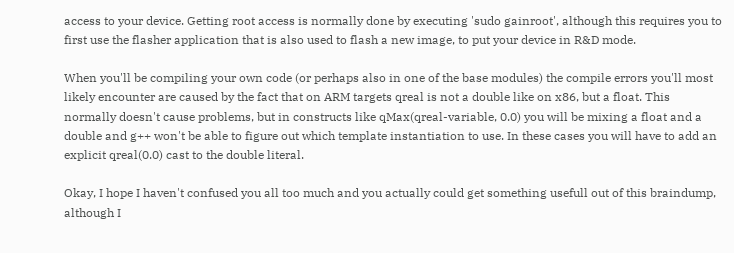access to your device. Getting root access is normally done by executing 'sudo gainroot', although this requires you to first use the flasher application that is also used to flash a new image, to put your device in R&D mode.

When you'll be compiling your own code (or perhaps also in one of the base modules) the compile errors you'll most likely encounter are caused by the fact that on ARM targets qreal is not a double like on x86, but a float. This normally doesn't cause problems, but in constructs like qMax(qreal-variable, 0.0) you will be mixing a float and a double and g++ won't be able to figure out which template instantiation to use. In these cases you will have to add an explicit qreal(0.0) cast to the double literal.

Okay, I hope I haven't confused you all too much and you actually could get something usefull out of this braindump, although I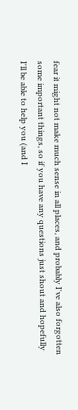fear it might not make much sense in all places, and probably I've also forgotten some important things, so if you have any questions just shout and hopefully I'll be able to help you (and I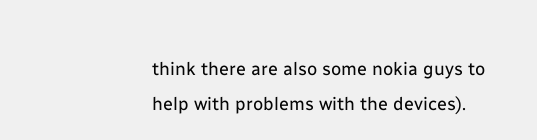think there are also some nokia guys to help with problems with the devices).